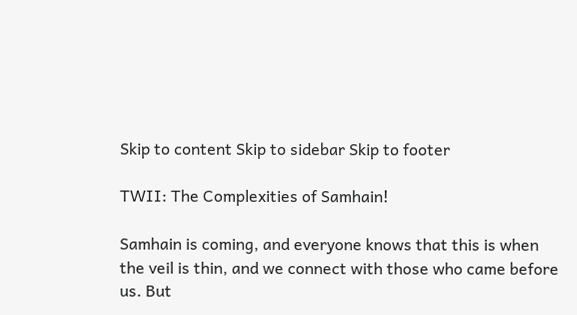Skip to content Skip to sidebar Skip to footer

TWII: The Complexities of Samhain!

Samhain is coming, and everyone knows that this is when the veil is thin, and we connect with those who came before us. But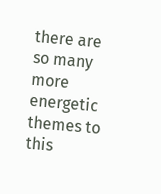there are so many more energetic themes to this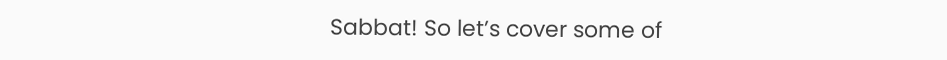Sabbat! So let’s cover some of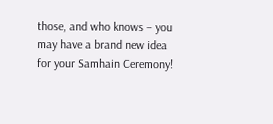those, and who knows – you may have a brand new idea for your Samhain Ceremony!